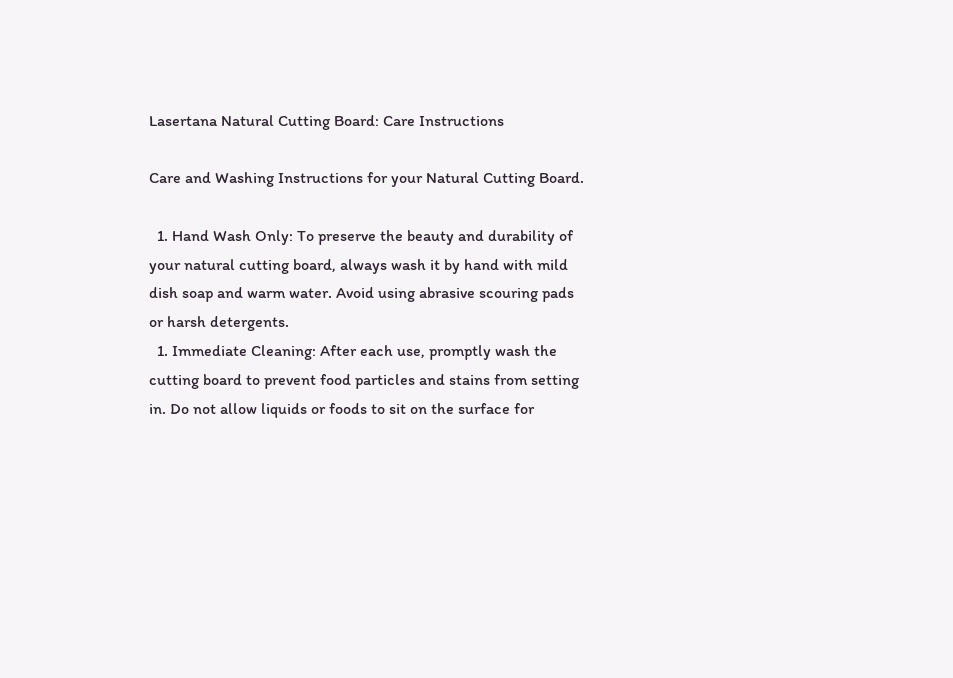Lasertana Natural Cutting Board: Care Instructions

Care and Washing Instructions for your Natural Cutting Board.

  1. Hand Wash Only: To preserve the beauty and durability of your natural cutting board, always wash it by hand with mild dish soap and warm water. Avoid using abrasive scouring pads or harsh detergents.
  1. Immediate Cleaning: After each use, promptly wash the cutting board to prevent food particles and stains from setting in. Do not allow liquids or foods to sit on the surface for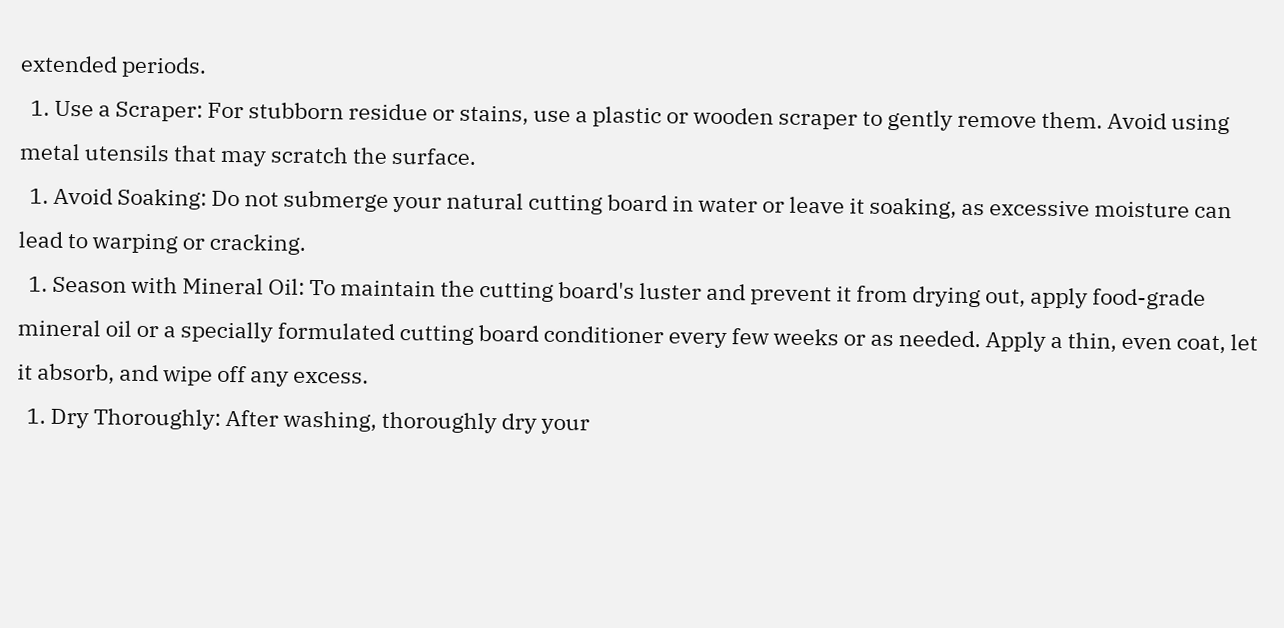extended periods.
  1. Use a Scraper: For stubborn residue or stains, use a plastic or wooden scraper to gently remove them. Avoid using metal utensils that may scratch the surface.
  1. Avoid Soaking: Do not submerge your natural cutting board in water or leave it soaking, as excessive moisture can lead to warping or cracking.
  1. Season with Mineral Oil: To maintain the cutting board's luster and prevent it from drying out, apply food-grade mineral oil or a specially formulated cutting board conditioner every few weeks or as needed. Apply a thin, even coat, let it absorb, and wipe off any excess.
  1. Dry Thoroughly: After washing, thoroughly dry your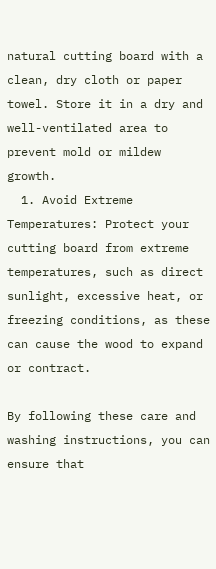natural cutting board with a clean, dry cloth or paper towel. Store it in a dry and well-ventilated area to prevent mold or mildew growth.
  1. Avoid Extreme Temperatures: Protect your cutting board from extreme temperatures, such as direct sunlight, excessive heat, or freezing conditions, as these can cause the wood to expand or contract.

By following these care and washing instructions, you can ensure that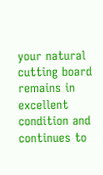your natural cutting board remains in excellent condition and continues to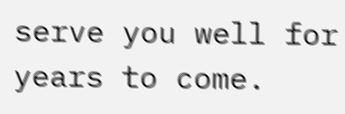serve you well for years to come.